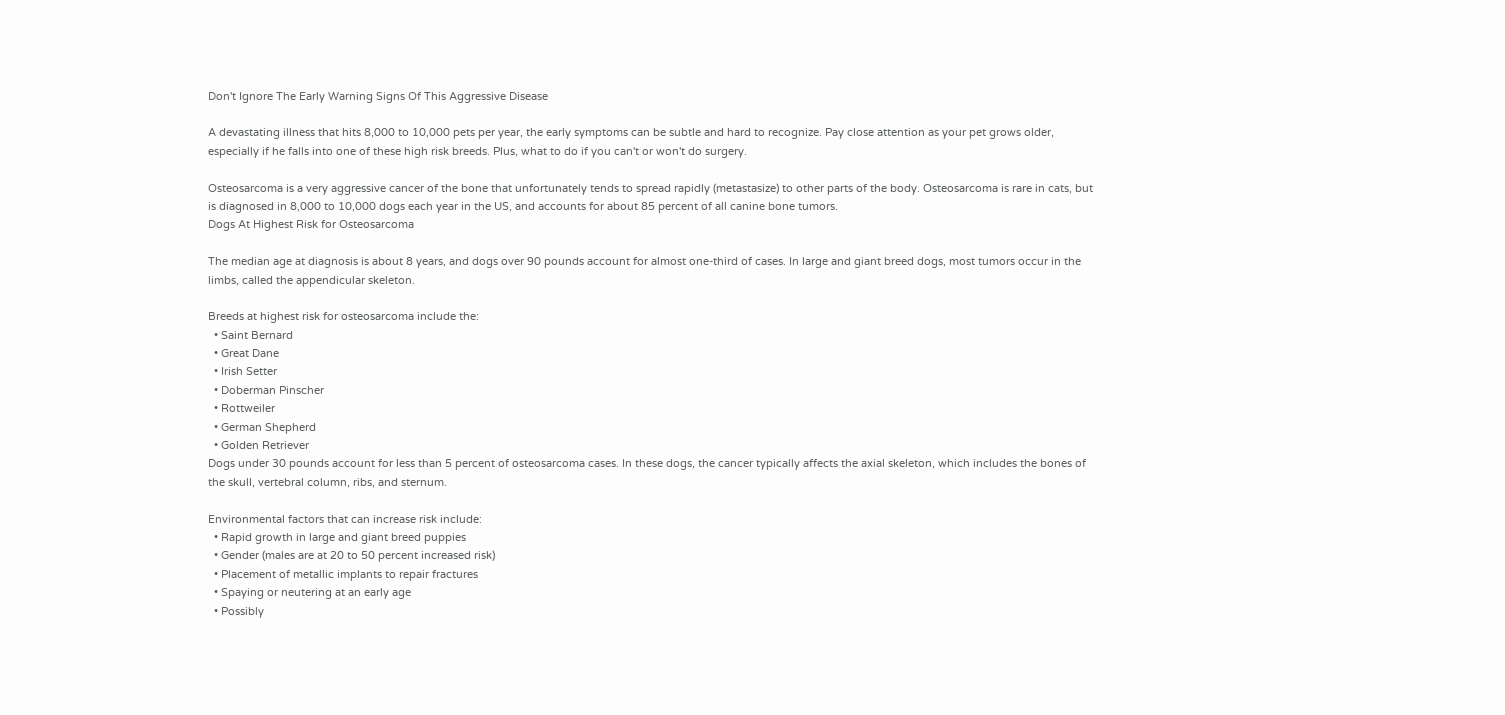Don't Ignore The Early Warning Signs Of This Aggressive Disease

A devastating illness that hits 8,000 to 10,000 pets per year, the early symptoms can be subtle and hard to recognize. Pay close attention as your pet grows older, especially if he falls into one of these high risk breeds. Plus, what to do if you can't or won't do surgery.

Osteosarcoma is a very aggressive cancer of the bone that unfortunately tends to spread rapidly (metastasize) to other parts of the body. Osteosarcoma is rare in cats, but is diagnosed in 8,000 to 10,000 dogs each year in the US, and accounts for about 85 percent of all canine bone tumors.
Dogs At Highest Risk for Osteosarcoma

The median age at diagnosis is about 8 years, and dogs over 90 pounds account for almost one-third of cases. In large and giant breed dogs, most tumors occur in the limbs, called the appendicular skeleton.

Breeds at highest risk for osteosarcoma include the:
  • Saint Bernard
  • Great Dane
  • Irish Setter
  • Doberman Pinscher
  • Rottweiler
  • German Shepherd
  • Golden Retriever
Dogs under 30 pounds account for less than 5 percent of osteosarcoma cases. In these dogs, the cancer typically affects the axial skeleton, which includes the bones of the skull, vertebral column, ribs, and sternum.

Environmental factors that can increase risk include:
  • Rapid growth in large and giant breed puppies
  • Gender (males are at 20 to 50 percent increased risk)
  • Placement of metallic implants to repair fractures
  • Spaying or neutering at an early age
  • Possibly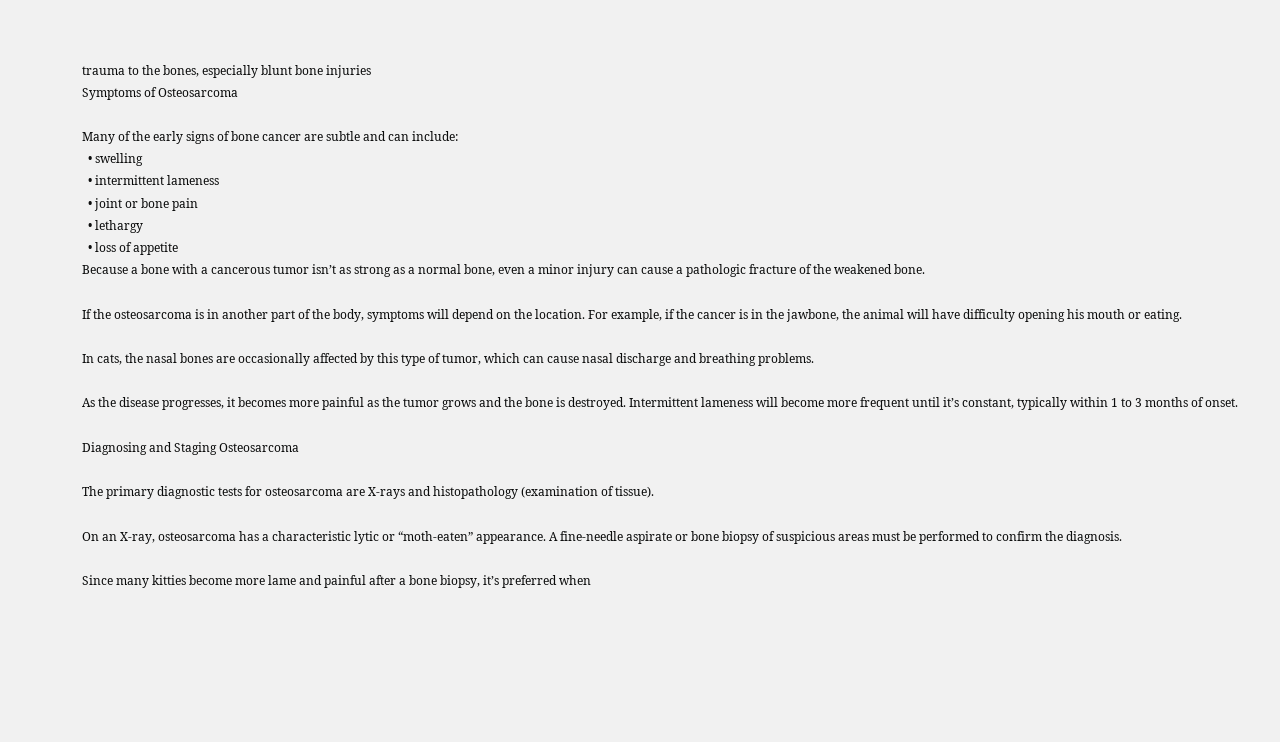trauma to the bones, especially blunt bone injuries
Symptoms of Osteosarcoma

Many of the early signs of bone cancer are subtle and can include:
  • swelling
  • intermittent lameness
  • joint or bone pain
  • lethargy
  • loss of appetite
Because a bone with a cancerous tumor isn’t as strong as a normal bone, even a minor injury can cause a pathologic fracture of the weakened bone.

If the osteosarcoma is in another part of the body, symptoms will depend on the location. For example, if the cancer is in the jawbone, the animal will have difficulty opening his mouth or eating.

In cats, the nasal bones are occasionally affected by this type of tumor, which can cause nasal discharge and breathing problems.

As the disease progresses, it becomes more painful as the tumor grows and the bone is destroyed. Intermittent lameness will become more frequent until it’s constant, typically within 1 to 3 months of onset.

Diagnosing and Staging Osteosarcoma

The primary diagnostic tests for osteosarcoma are X-rays and histopathology (examination of tissue).

On an X-ray, osteosarcoma has a characteristic lytic or “moth-eaten” appearance. A fine-needle aspirate or bone biopsy of suspicious areas must be performed to confirm the diagnosis.

Since many kitties become more lame and painful after a bone biopsy, it’s preferred when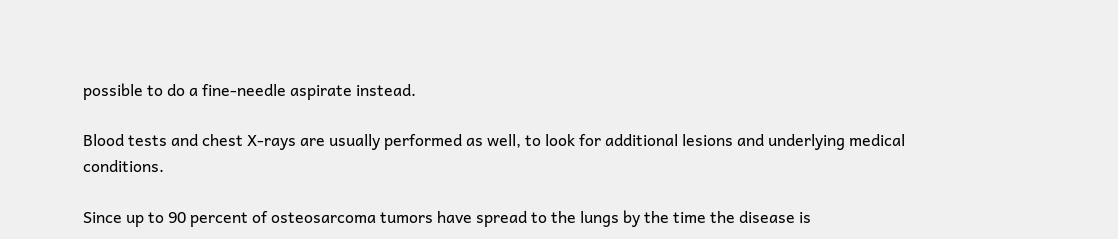possible to do a fine-needle aspirate instead.

Blood tests and chest X-rays are usually performed as well, to look for additional lesions and underlying medical conditions.

Since up to 90 percent of osteosarcoma tumors have spread to the lungs by the time the disease is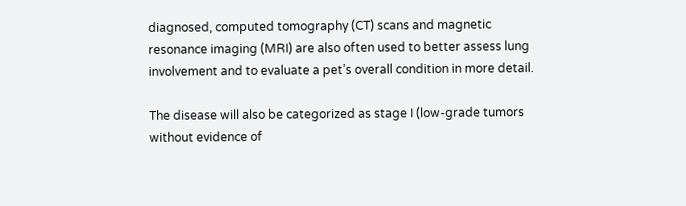diagnosed, computed tomography (CT) scans and magnetic resonance imaging (MRI) are also often used to better assess lung involvement and to evaluate a pet’s overall condition in more detail.

The disease will also be categorized as stage I (low-grade tumors without evidence of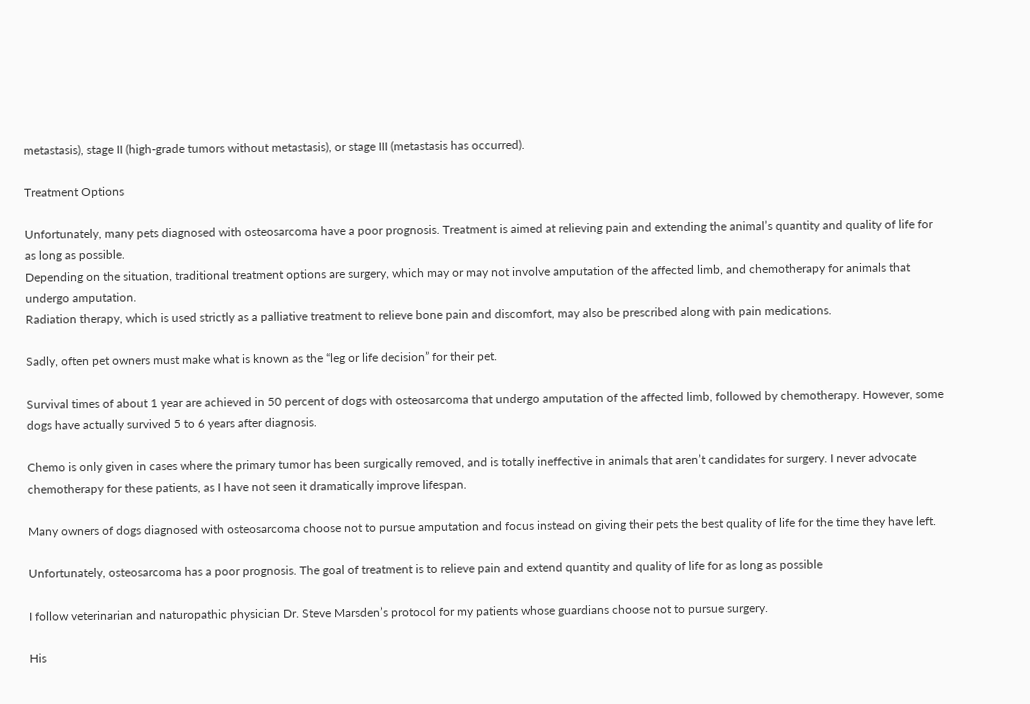metastasis), stage II (high-grade tumors without metastasis), or stage III (metastasis has occurred).

Treatment Options

Unfortunately, many pets diagnosed with osteosarcoma have a poor prognosis. Treatment is aimed at relieving pain and extending the animal’s quantity and quality of life for as long as possible.
Depending on the situation, traditional treatment options are surgery, which may or may not involve amputation of the affected limb, and chemotherapy for animals that undergo amputation.
Radiation therapy, which is used strictly as a palliative treatment to relieve bone pain and discomfort, may also be prescribed along with pain medications.

Sadly, often pet owners must make what is known as the “leg or life decision” for their pet.

Survival times of about 1 year are achieved in 50 percent of dogs with osteosarcoma that undergo amputation of the affected limb, followed by chemotherapy. However, some dogs have actually survived 5 to 6 years after diagnosis.

Chemo is only given in cases where the primary tumor has been surgically removed, and is totally ineffective in animals that aren’t candidates for surgery. I never advocate chemotherapy for these patients, as I have not seen it dramatically improve lifespan.

Many owners of dogs diagnosed with osteosarcoma choose not to pursue amputation and focus instead on giving their pets the best quality of life for the time they have left.

Unfortunately, osteosarcoma has a poor prognosis. The goal of treatment is to relieve pain and extend quantity and quality of life for as long as possible

I follow veterinarian and naturopathic physician Dr. Steve Marsden’s protocol for my patients whose guardians choose not to pursue surgery.

His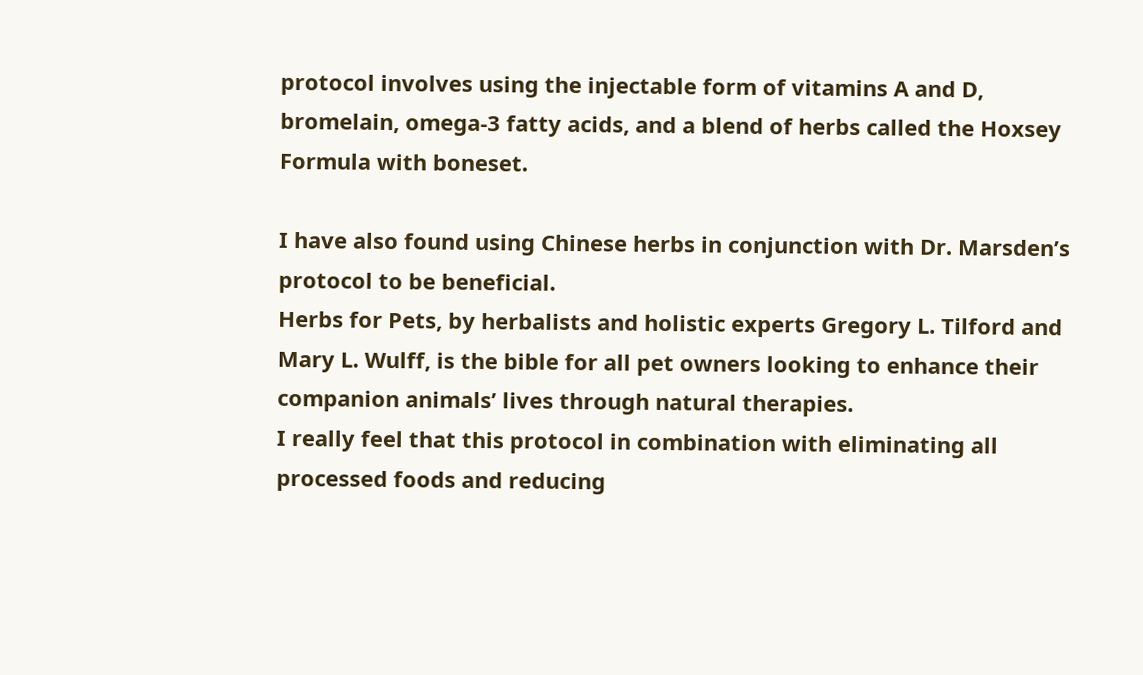protocol involves using the injectable form of vitamins A and D, bromelain, omega-3 fatty acids, and a blend of herbs called the Hoxsey Formula with boneset.

I have also found using Chinese herbs in conjunction with Dr. Marsden’s protocol to be beneficial.
Herbs for Pets, by herbalists and holistic experts Gregory L. Tilford and Mary L. Wulff, is the bible for all pet owners looking to enhance their companion animals’ lives through natural therapies.
I really feel that this protocol in combination with eliminating all processed foods and reducing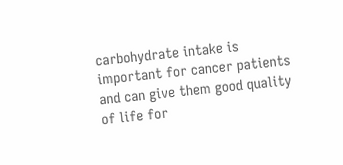carbohydrate intake is important for cancer patients and can give them good quality of life for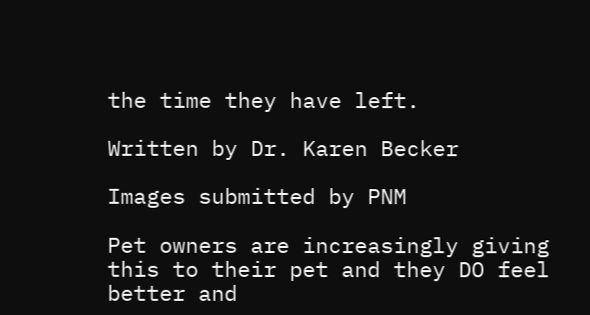the time they have left.

Written by Dr. Karen Becker

Images submitted by PNM

Pet owners are increasingly giving this to their pet and they DO feel better and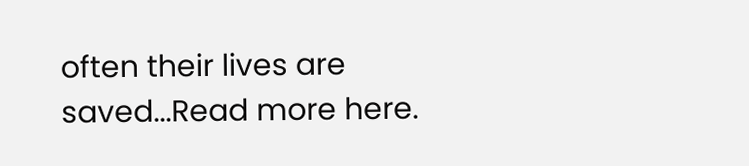often their lives are saved...Read more here.